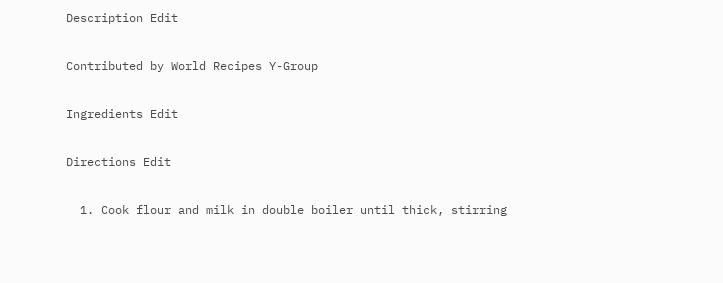Description Edit

Contributed by World Recipes Y-Group

Ingredients Edit

Directions Edit

  1. Cook flour and milk in double boiler until thick, stirring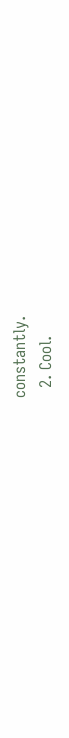constantly.
  2. Cool.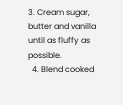3. Cream sugar, butter and vanilla until as fluffy as possible.
  4. Blend cooked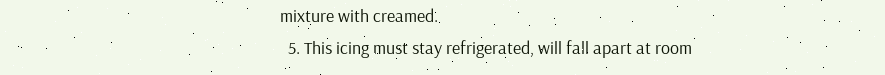mixture with creamed.
  5. This icing must stay refrigerated, will fall apart at room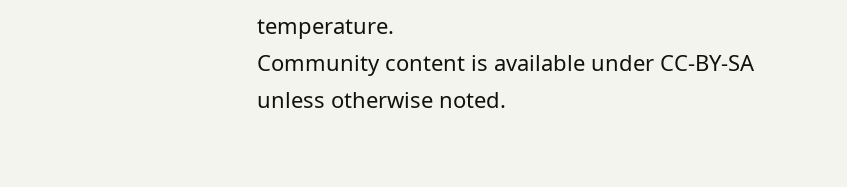temperature.
Community content is available under CC-BY-SA unless otherwise noted.